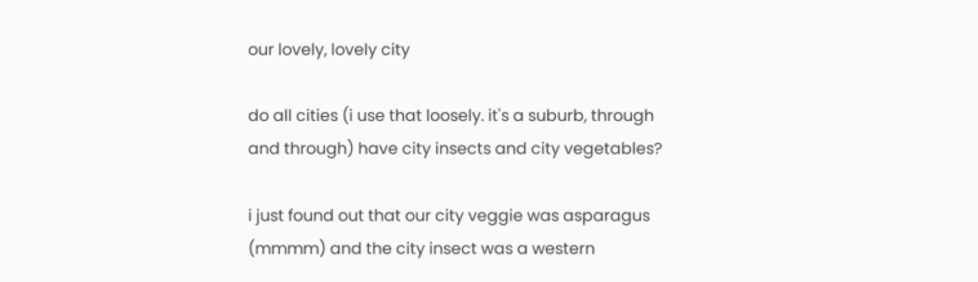our lovely, lovely city

do all cities (i use that loosely. it's a suburb, through and through) have city insects and city vegetables?

i just found out that our city veggie was asparagus (mmmm) and the city insect was a western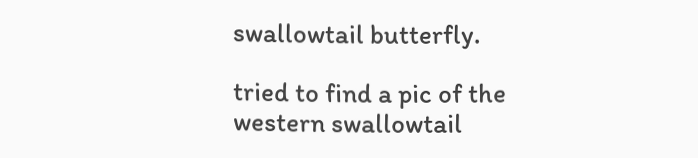swallowtail butterfly.

tried to find a pic of the western swallowtail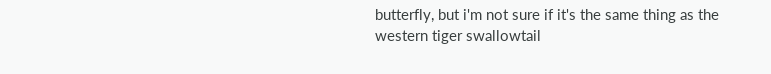butterfly, but i'm not sure if it's the same thing as the western tiger swallowtail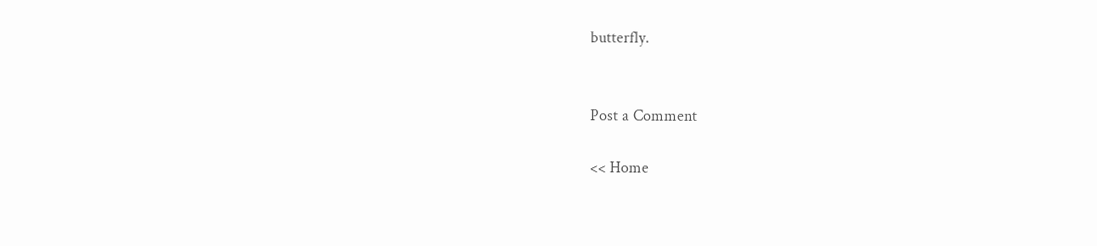butterfly.


Post a Comment

<< Home